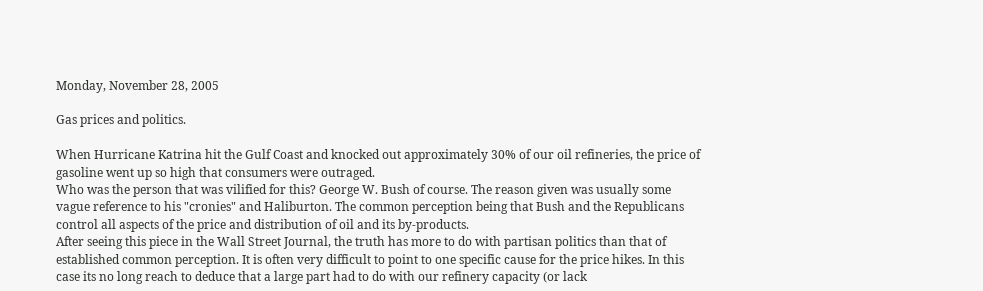Monday, November 28, 2005

Gas prices and politics.

When Hurricane Katrina hit the Gulf Coast and knocked out approximately 30% of our oil refineries, the price of gasoline went up so high that consumers were outraged.
Who was the person that was vilified for this? George W. Bush of course. The reason given was usually some vague reference to his "cronies" and Haliburton. The common perception being that Bush and the Republicans control all aspects of the price and distribution of oil and its by-products.
After seeing this piece in the Wall Street Journal, the truth has more to do with partisan politics than that of established common perception. It is often very difficult to point to one specific cause for the price hikes. In this case its no long reach to deduce that a large part had to do with our refinery capacity (or lack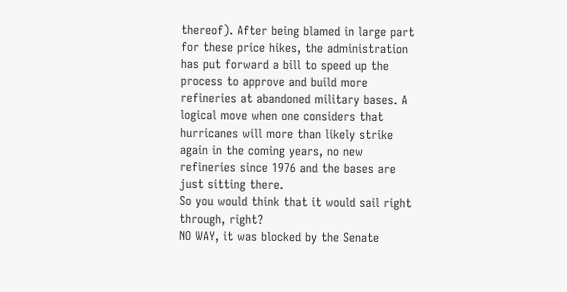thereof). After being blamed in large part for these price hikes, the administration has put forward a bill to speed up the process to approve and build more refineries at abandoned military bases. A logical move when one considers that hurricanes will more than likely strike again in the coming years, no new refineries since 1976 and the bases are just sitting there.
So you would think that it would sail right through, right?
NO WAY, it was blocked by the Senate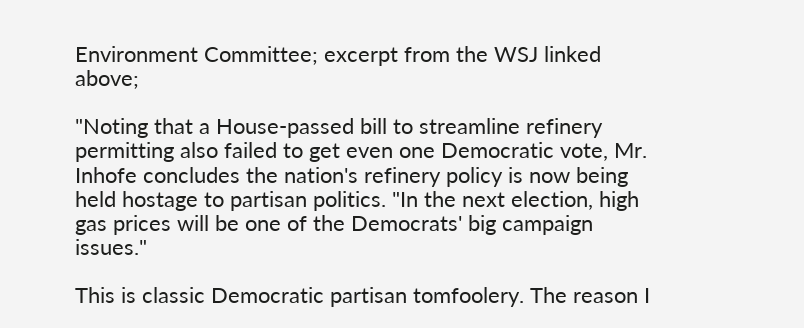Environment Committee; excerpt from the WSJ linked above;

"Noting that a House-passed bill to streamline refinery permitting also failed to get even one Democratic vote, Mr. Inhofe concludes the nation's refinery policy is now being held hostage to partisan politics. "In the next election, high gas prices will be one of the Democrats' big campaign issues."

This is classic Democratic partisan tomfoolery. The reason I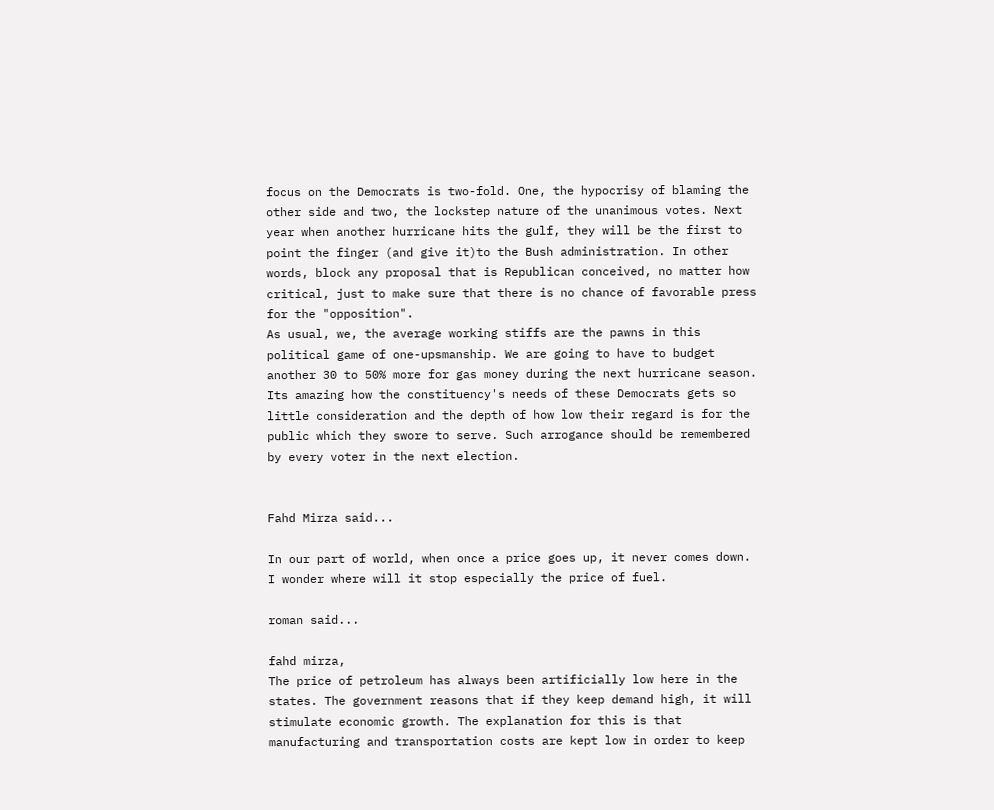focus on the Democrats is two-fold. One, the hypocrisy of blaming the other side and two, the lockstep nature of the unanimous votes. Next year when another hurricane hits the gulf, they will be the first to point the finger (and give it)to the Bush administration. In other words, block any proposal that is Republican conceived, no matter how critical, just to make sure that there is no chance of favorable press for the "opposition".
As usual, we, the average working stiffs are the pawns in this political game of one-upsmanship. We are going to have to budget another 30 to 50% more for gas money during the next hurricane season. Its amazing how the constituency's needs of these Democrats gets so little consideration and the depth of how low their regard is for the public which they swore to serve. Such arrogance should be remembered by every voter in the next election.


Fahd Mirza said...

In our part of world, when once a price goes up, it never comes down. I wonder where will it stop especially the price of fuel.

roman said...

fahd mirza,
The price of petroleum has always been artificially low here in the states. The government reasons that if they keep demand high, it will stimulate economic growth. The explanation for this is that manufacturing and transportation costs are kept low in order to keep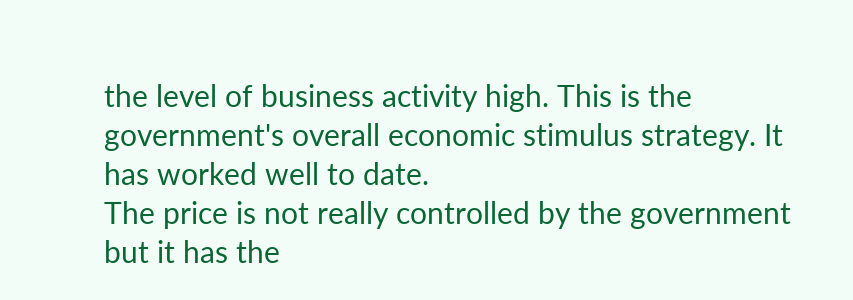the level of business activity high. This is the government's overall economic stimulus strategy. It has worked well to date.
The price is not really controlled by the government but it has the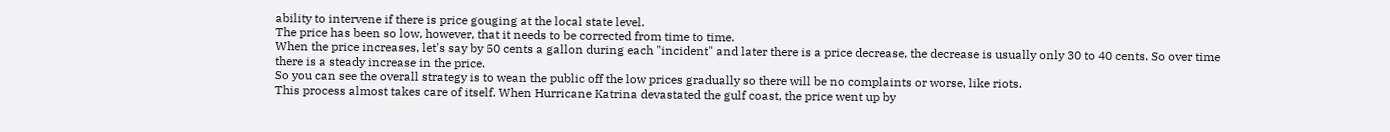ability to intervene if there is price gouging at the local state level.
The price has been so low, however, that it needs to be corrected from time to time.
When the price increases, let's say by 50 cents a gallon during each "incident" and later there is a price decrease, the decrease is usually only 30 to 40 cents. So over time there is a steady increase in the price.
So you can see the overall strategy is to wean the public off the low prices gradually so there will be no complaints or worse, like riots.
This process almost takes care of itself. When Hurricane Katrina devastated the gulf coast, the price went up by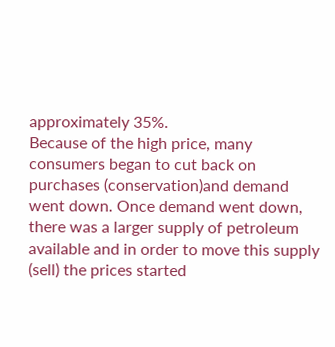approximately 35%.
Because of the high price, many consumers began to cut back on purchases (conservation)and demand went down. Once demand went down, there was a larger supply of petroleum available and in order to move this supply (sell) the prices started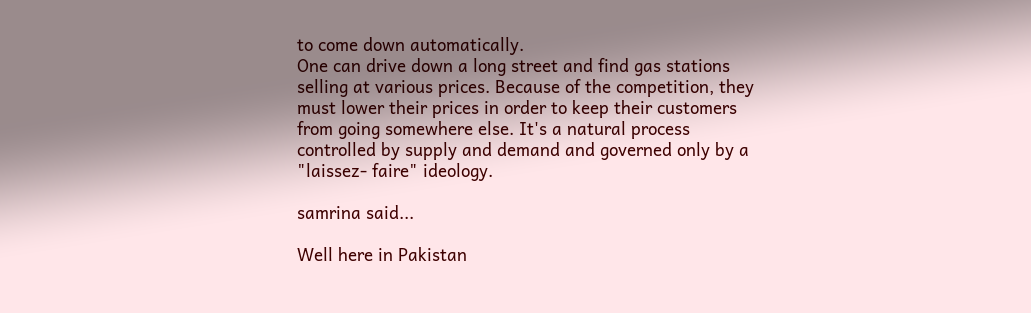to come down automatically.
One can drive down a long street and find gas stations selling at various prices. Because of the competition, they must lower their prices in order to keep their customers from going somewhere else. It's a natural process controlled by supply and demand and governed only by a "laissez- faire" ideology.

samrina said...

Well here in Pakistan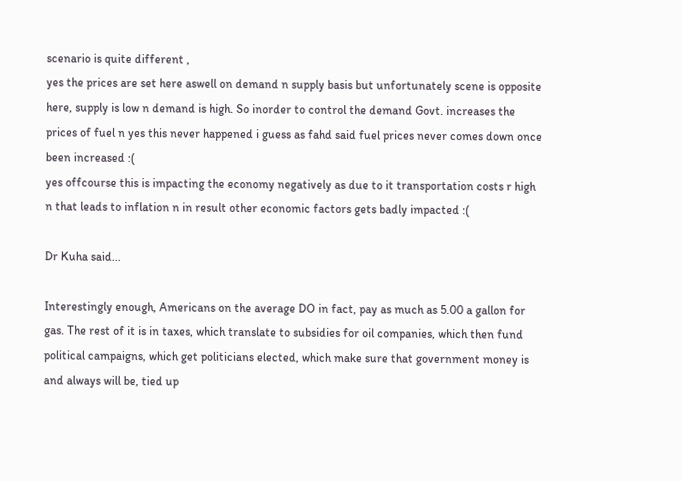scenario is quite different ,
yes the prices are set here aswell on demand n supply basis but unfortunately scene is opposite here, supply is low n demand is high. So inorder to control the demand Govt. increases the prices of fuel n yes this never happened i guess as fahd said fuel prices never comes down once been increased :(
yes offcourse this is impacting the economy negatively as due to it transportation costs r high n that leads to inflation n in result other economic factors gets badly impacted :(

Dr Kuha said...

Interestingly enough, Americans on the average DO in fact, pay as much as 5.00 a gallon for gas. The rest of it is in taxes, which translate to subsidies for oil companies, which then fund political campaigns, which get politicians elected, which make sure that government money is and always will be, tied up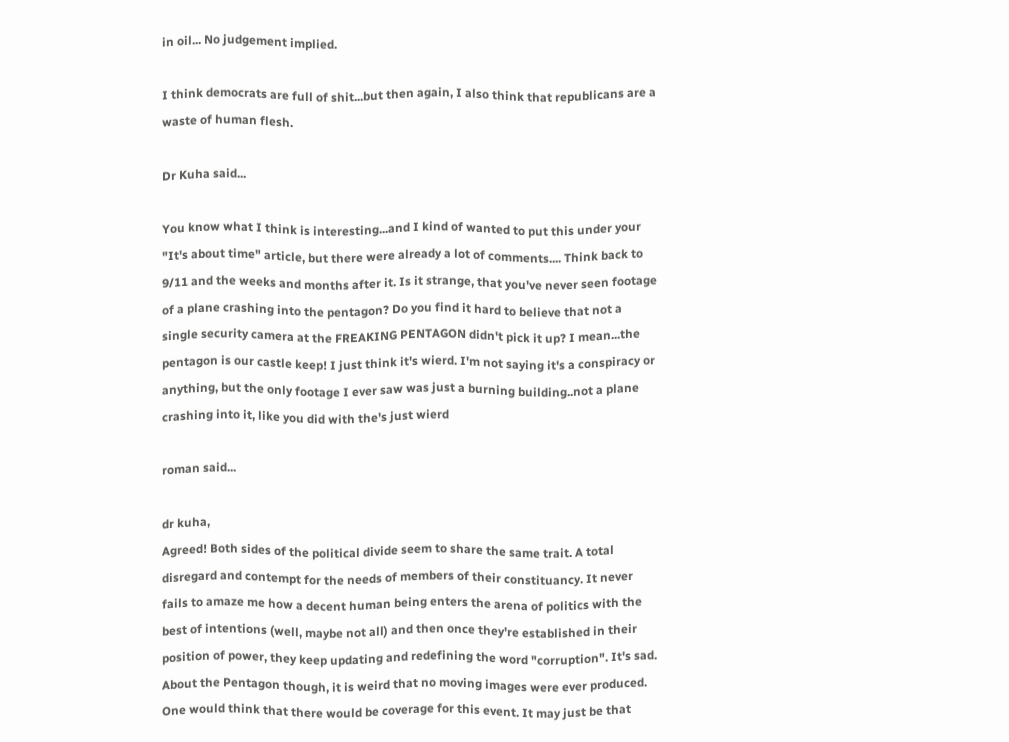in oil... No judgement implied.

I think democrats are full of shit...but then again, I also think that republicans are a waste of human flesh.

Dr Kuha said...

You know what I think is interesting...and I kind of wanted to put this under your "It's about time" article, but there were already a lot of comments.... Think back to 9/11 and the weeks and months after it. Is it strange, that you've never seen footage of a plane crashing into the pentagon? Do you find it hard to believe that not a single security camera at the FREAKING PENTAGON didn't pick it up? I mean...the pentagon is our castle keep! I just think it's wierd. I'm not saying it's a conspiracy or anything, but the only footage I ever saw was just a burning building..not a plane crashing into it, like you did with the's just wierd

roman said...

dr kuha,
Agreed! Both sides of the political divide seem to share the same trait. A total disregard and contempt for the needs of members of their constituancy. It never fails to amaze me how a decent human being enters the arena of politics with the best of intentions (well, maybe not all) and then once they're established in their position of power, they keep updating and redefining the word "corruption". It's sad.
About the Pentagon though, it is weird that no moving images were ever produced. One would think that there would be coverage for this event. It may just be that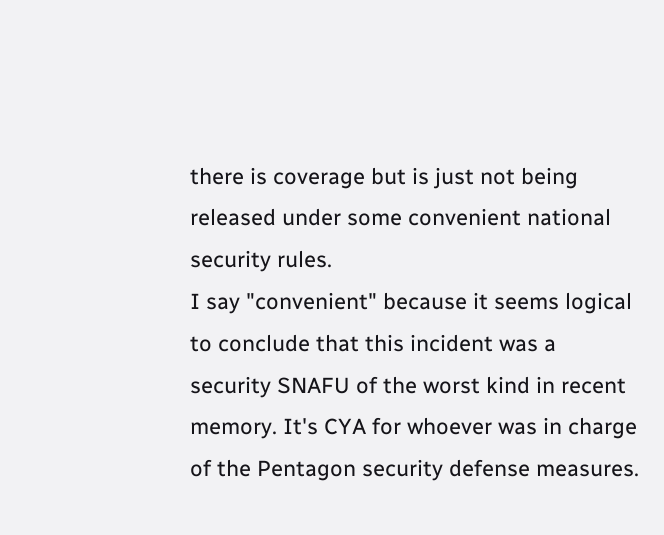there is coverage but is just not being released under some convenient national security rules.
I say "convenient" because it seems logical to conclude that this incident was a security SNAFU of the worst kind in recent memory. It's CYA for whoever was in charge of the Pentagon security defense measures.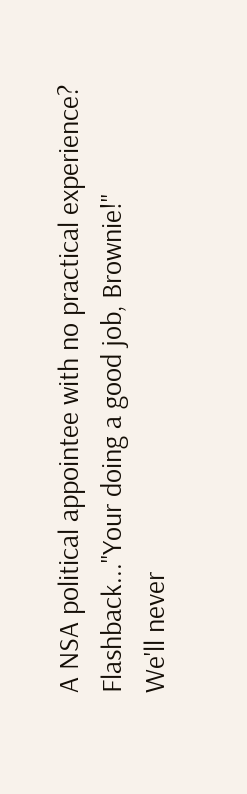A NSA political appointee with no practical experience? Flashback..."Your doing a good job, Brownie!"
We'll never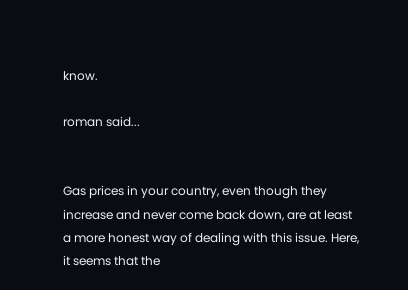know.

roman said...


Gas prices in your country, even though they increase and never come back down, are at least a more honest way of dealing with this issue. Here, it seems that the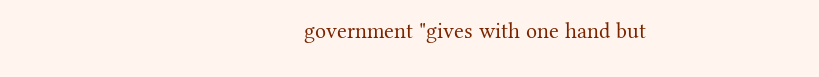government "gives with one hand but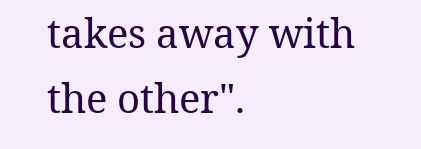takes away with the other".